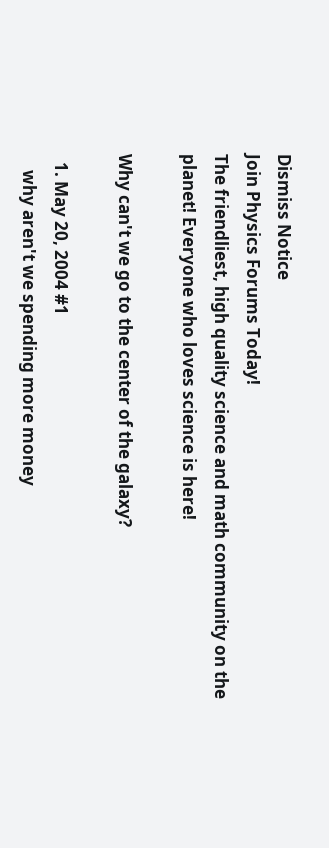Dismiss Notice
Join Physics Forums Today!
The friendliest, high quality science and math community on the planet! Everyone who loves science is here!

Why can't we go to the center of the galaxy?

  1. May 20, 2004 #1
    why aren't we spending more money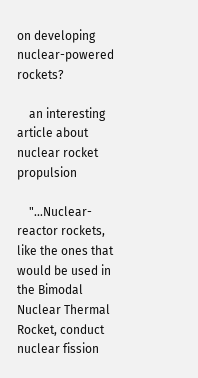on developing nuclear-powered rockets?

    an interesting article about nuclear rocket propulsion

    "...Nuclear-reactor rockets, like the ones that would be used in the Bimodal Nuclear Thermal Rocket, conduct nuclear fission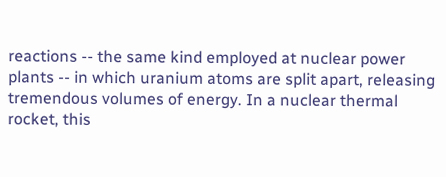reactions -- the same kind employed at nuclear power plants -- in which uranium atoms are split apart, releasing tremendous volumes of energy. In a nuclear thermal rocket, this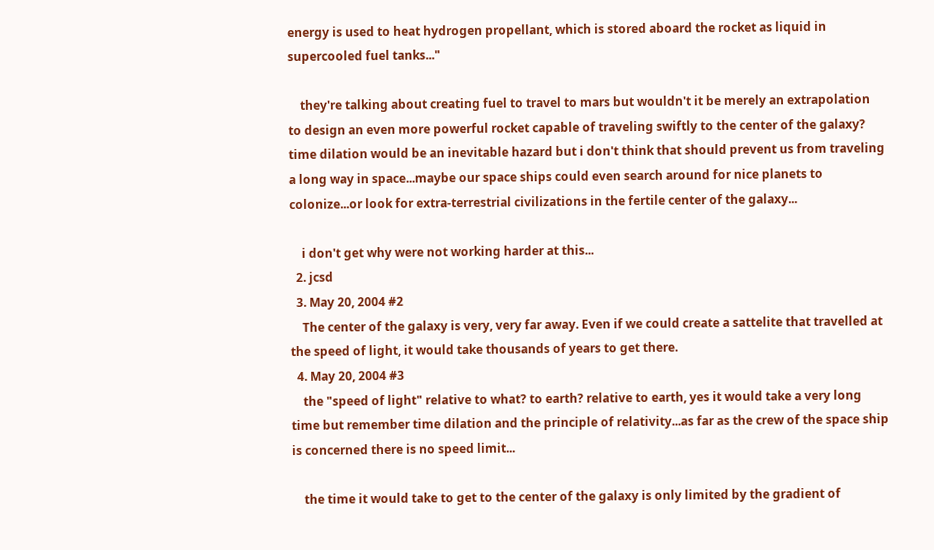energy is used to heat hydrogen propellant, which is stored aboard the rocket as liquid in supercooled fuel tanks..."

    they're talking about creating fuel to travel to mars but wouldn't it be merely an extrapolation to design an even more powerful rocket capable of traveling swiftly to the center of the galaxy? time dilation would be an inevitable hazard but i don't think that should prevent us from traveling a long way in space...maybe our space ships could even search around for nice planets to colonize...or look for extra-terrestrial civilizations in the fertile center of the galaxy...

    i don't get why were not working harder at this...
  2. jcsd
  3. May 20, 2004 #2
    The center of the galaxy is very, very far away. Even if we could create a sattelite that travelled at the speed of light, it would take thousands of years to get there.
  4. May 20, 2004 #3
    the "speed of light" relative to what? to earth? relative to earth, yes it would take a very long time but remember time dilation and the principle of relativity...as far as the crew of the space ship is concerned there is no speed limit...

    the time it would take to get to the center of the galaxy is only limited by the gradient of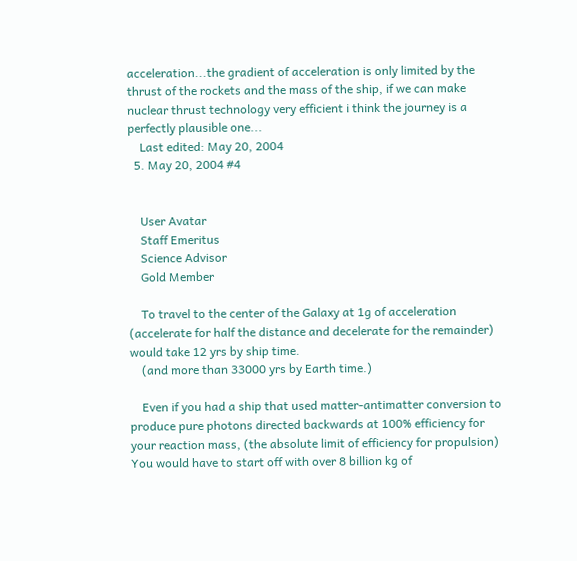acceleration...the gradient of acceleration is only limited by the thrust of the rockets and the mass of the ship, if we can make nuclear thrust technology very efficient i think the journey is a perfectly plausible one...
    Last edited: May 20, 2004
  5. May 20, 2004 #4


    User Avatar
    Staff Emeritus
    Science Advisor
    Gold Member

    To travel to the center of the Galaxy at 1g of acceleration (accelerate for half the distance and decelerate for the remainder) would take 12 yrs by ship time.
    (and more than 33000 yrs by Earth time.)

    Even if you had a ship that used matter-antimatter conversion to produce pure photons directed backwards at 100% efficiency for your reaction mass, (the absolute limit of efficiency for propulsion) You would have to start off with over 8 billion kg of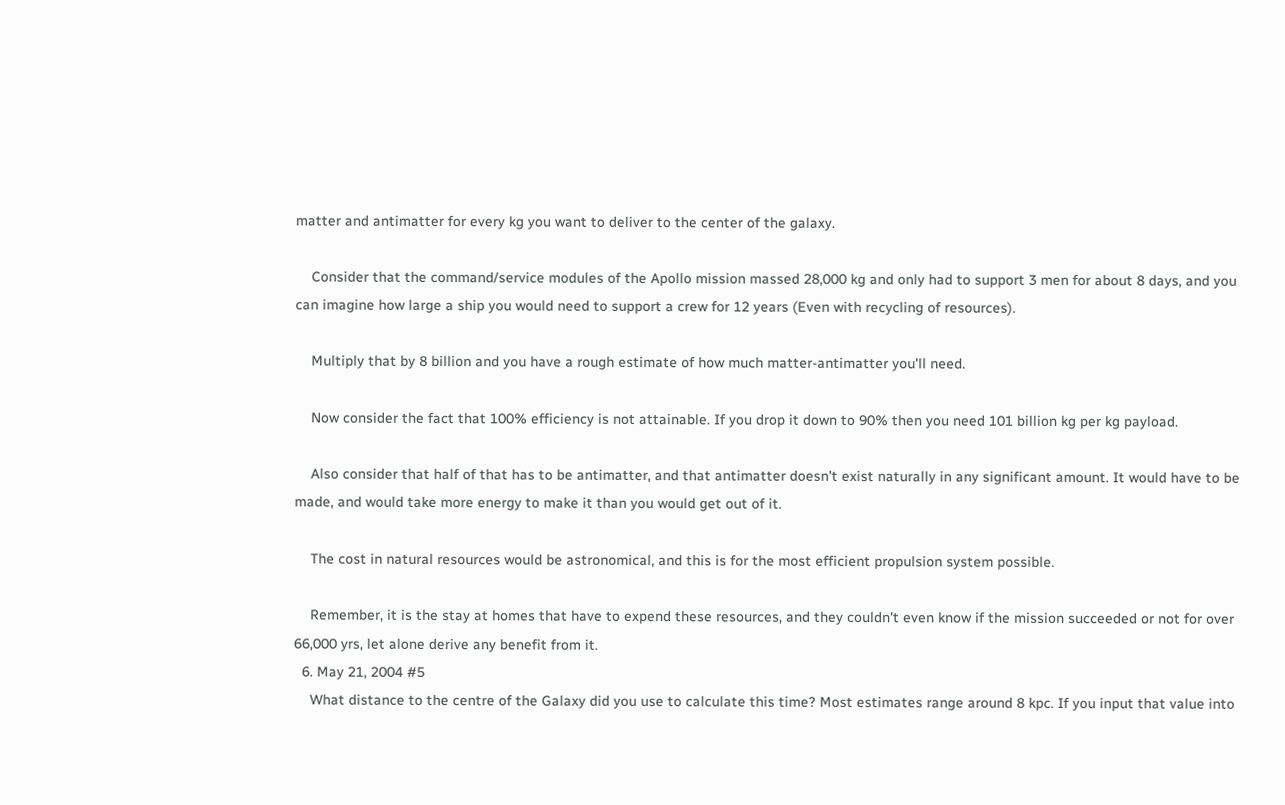matter and antimatter for every kg you want to deliver to the center of the galaxy.

    Consider that the command/service modules of the Apollo mission massed 28,000 kg and only had to support 3 men for about 8 days, and you can imagine how large a ship you would need to support a crew for 12 years (Even with recycling of resources).

    Multiply that by 8 billion and you have a rough estimate of how much matter-antimatter you'll need.

    Now consider the fact that 100% efficiency is not attainable. If you drop it down to 90% then you need 101 billion kg per kg payload.

    Also consider that half of that has to be antimatter, and that antimatter doesn't exist naturally in any significant amount. It would have to be made, and would take more energy to make it than you would get out of it.

    The cost in natural resources would be astronomical, and this is for the most efficient propulsion system possible.

    Remember, it is the stay at homes that have to expend these resources, and they couldn't even know if the mission succeeded or not for over 66,000 yrs, let alone derive any benefit from it.
  6. May 21, 2004 #5
    What distance to the centre of the Galaxy did you use to calculate this time? Most estimates range around 8 kpc. If you input that value into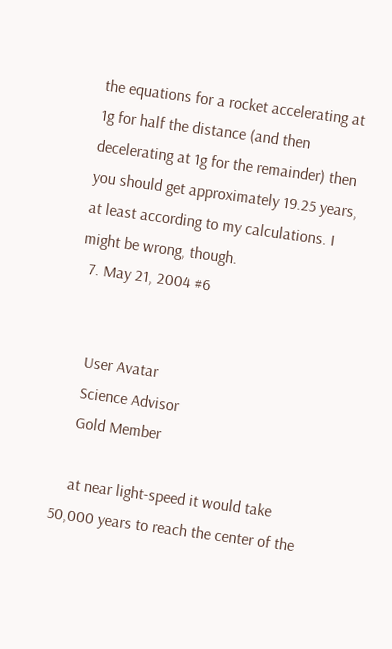the equations for a rocket accelerating at 1g for half the distance (and then decelerating at 1g for the remainder) then you should get approximately 19.25 years, at least according to my calculations. I might be wrong, though.
  7. May 21, 2004 #6


    User Avatar
    Science Advisor
    Gold Member

    at near light-speed it would take 50,000 years to reach the center of the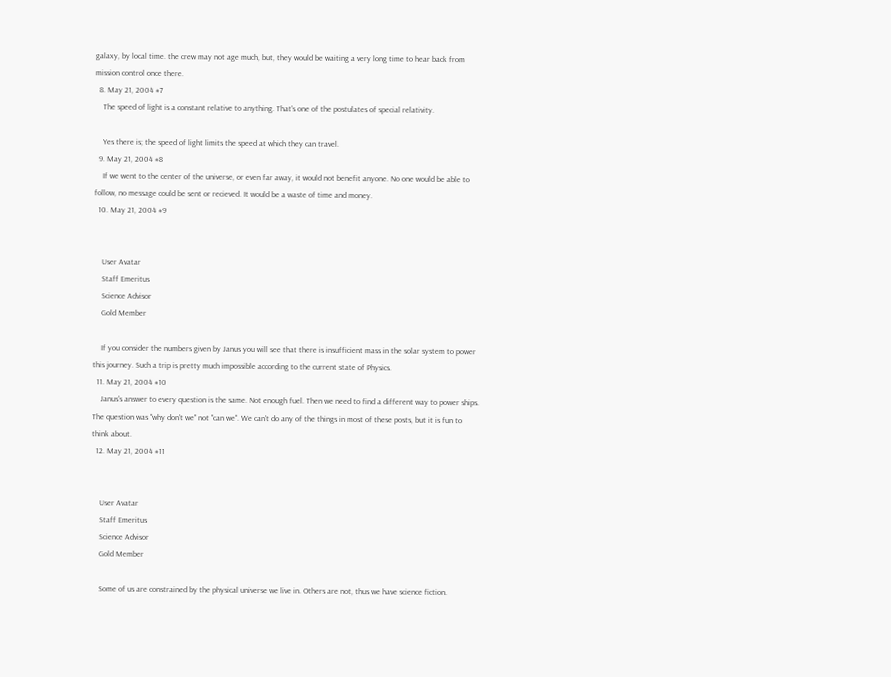galaxy, by local time. the crew may not age much, but, they would be waiting a very long time to hear back from mission control once there.
  8. May 21, 2004 #7
    The speed of light is a constant relative to anything. That's one of the postulates of special relativity.

    Yes there is; the speed of light limits the speed at which they can travel.
  9. May 21, 2004 #8
    If we went to the center of the universe, or even far away, it would not benefit anyone. No one would be able to follow, no message could be sent or recieved. It would be a waste of time and money.
  10. May 21, 2004 #9


    User Avatar
    Staff Emeritus
    Science Advisor
    Gold Member

    If you consider the numbers given by Janus you will see that there is insufficient mass in the solar system to power this journey. Such a trip is pretty much impossible according to the current state of Physics.
  11. May 21, 2004 #10
    Janus's answer to every question is the same. Not enough fuel. Then we need to find a different way to power ships. The question was "why don't we" not "can we". We can't do any of the things in most of these posts, but it is fun to think about.
  12. May 21, 2004 #11


    User Avatar
    Staff Emeritus
    Science Advisor
    Gold Member

    Some of us are constrained by the physical universe we live in. Others are not, thus we have science fiction.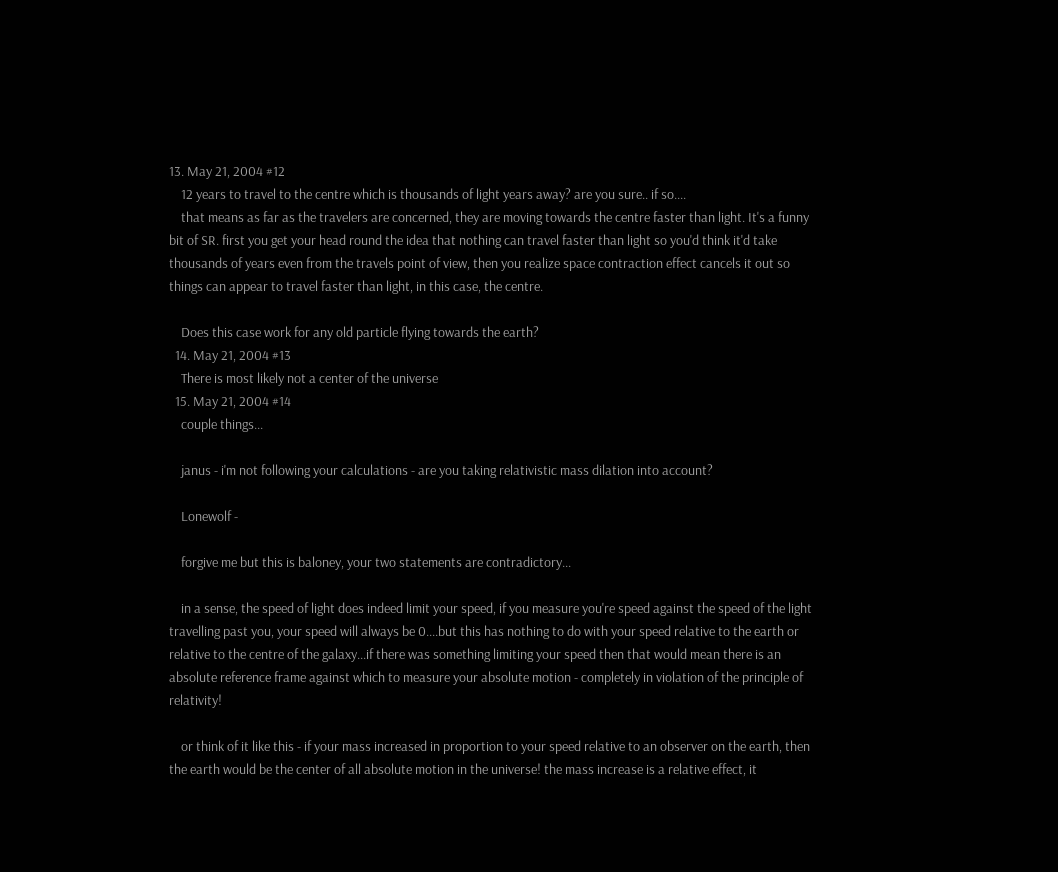13. May 21, 2004 #12
    12 years to travel to the centre which is thousands of light years away? are you sure.. if so....
    that means as far as the travelers are concerned, they are moving towards the centre faster than light. It's a funny bit of SR. first you get your head round the idea that nothing can travel faster than light so you'd think it'd take thousands of years even from the travels point of view, then you realize space contraction effect cancels it out so things can appear to travel faster than light, in this case, the centre.

    Does this case work for any old particle flying towards the earth?
  14. May 21, 2004 #13
    There is most likely not a center of the universe
  15. May 21, 2004 #14
    couple things...

    janus - i'm not following your calculations - are you taking relativistic mass dilation into account?

    Lonewolf -

    forgive me but this is baloney, your two statements are contradictory...

    in a sense, the speed of light does indeed limit your speed, if you measure you're speed against the speed of the light travelling past you, your speed will always be 0....but this has nothing to do with your speed relative to the earth or relative to the centre of the galaxy...if there was something limiting your speed then that would mean there is an absolute reference frame against which to measure your absolute motion - completely in violation of the principle of relativity!

    or think of it like this - if your mass increased in proportion to your speed relative to an observer on the earth, then the earth would be the center of all absolute motion in the universe! the mass increase is a relative effect, it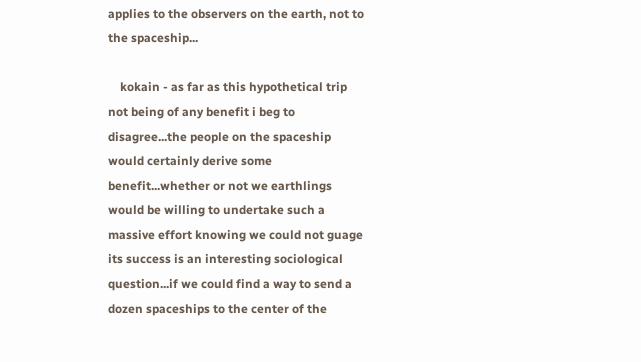applies to the observers on the earth, not to the spaceship...

    kokain - as far as this hypothetical trip not being of any benefit i beg to disagree...the people on the spaceship would certainly derive some benefit...whether or not we earthlings would be willing to undertake such a massive effort knowing we could not guage its success is an interesting sociological question...if we could find a way to send a dozen spaceships to the center of the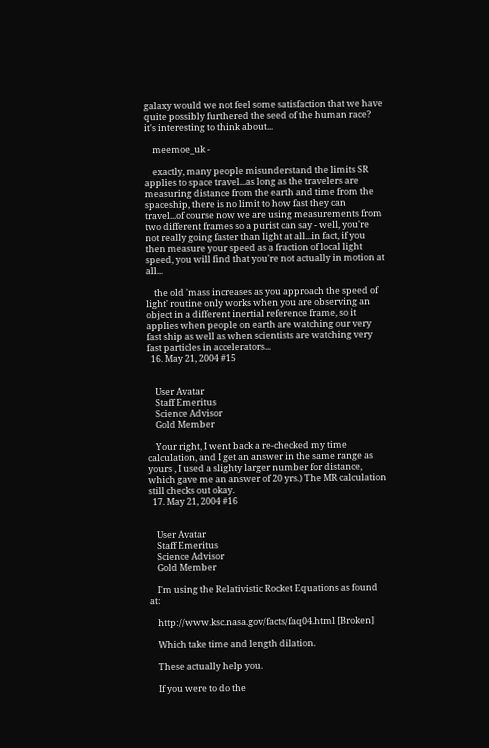galaxy would we not feel some satisfaction that we have quite possibly furthered the seed of the human race? it's interesting to think about...

    meemoe_uk -

    exactly, many people misunderstand the limits SR applies to space travel...as long as the travelers are measuring distance from the earth and time from the spaceship, there is no limit to how fast they can travel...of course now we are using measurements from two different frames so a purist can say - well, you're not really going faster than light at all...in fact, if you then measure your speed as a fraction of local light speed, you will find that you're not actually in motion at all...

    the old 'mass increases as you approach the speed of light' routine only works when you are observing an object in a different inertial reference frame, so it applies when people on earth are watching our very fast ship as well as when scientists are watching very fast particles in accelerators...
  16. May 21, 2004 #15


    User Avatar
    Staff Emeritus
    Science Advisor
    Gold Member

    Your right, I went back a re-checked my time calculation, and I get an answer in the same range as yours , I used a slighty larger number for distance, which gave me an answer of 20 yrs.) The MR calculation still checks out okay.
  17. May 21, 2004 #16


    User Avatar
    Staff Emeritus
    Science Advisor
    Gold Member

    I'm using the Relativistic Rocket Equations as found at:

    http://www.ksc.nasa.gov/facts/faq04.html [Broken]

    Which take time and length dilation.

    These actually help you.

    If you were to do the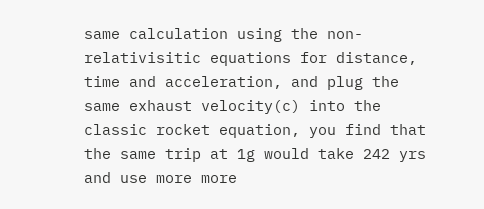same calculation using the non-relativisitic equations for distance, time and acceleration, and plug the same exhaust velocity(c) into the classic rocket equation, you find that the same trip at 1g would take 242 yrs and use more more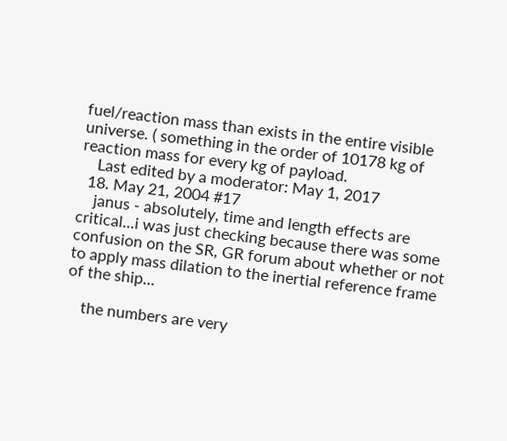fuel/reaction mass than exists in the entire visible universe. ( something in the order of 10178 kg of reaction mass for every kg of payload.
    Last edited by a moderator: May 1, 2017
  18. May 21, 2004 #17
    janus - absolutely, time and length effects are critical...i was just checking because there was some confusion on the SR, GR forum about whether or not to apply mass dilation to the inertial reference frame of the ship...

    the numbers are very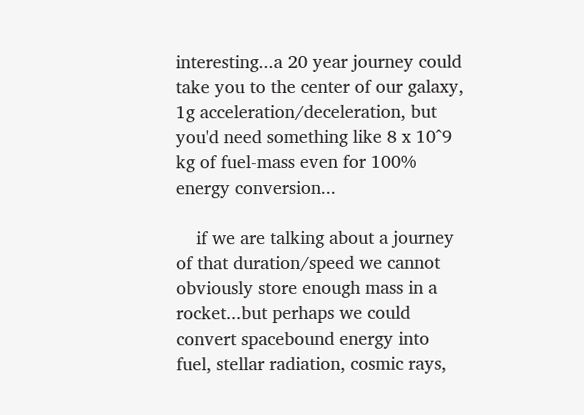interesting...a 20 year journey could take you to the center of our galaxy, 1g acceleration/deceleration, but you'd need something like 8 x 10^9 kg of fuel-mass even for 100% energy conversion...

    if we are talking about a journey of that duration/speed we cannot obviously store enough mass in a rocket...but perhaps we could convert spacebound energy into fuel, stellar radiation, cosmic rays,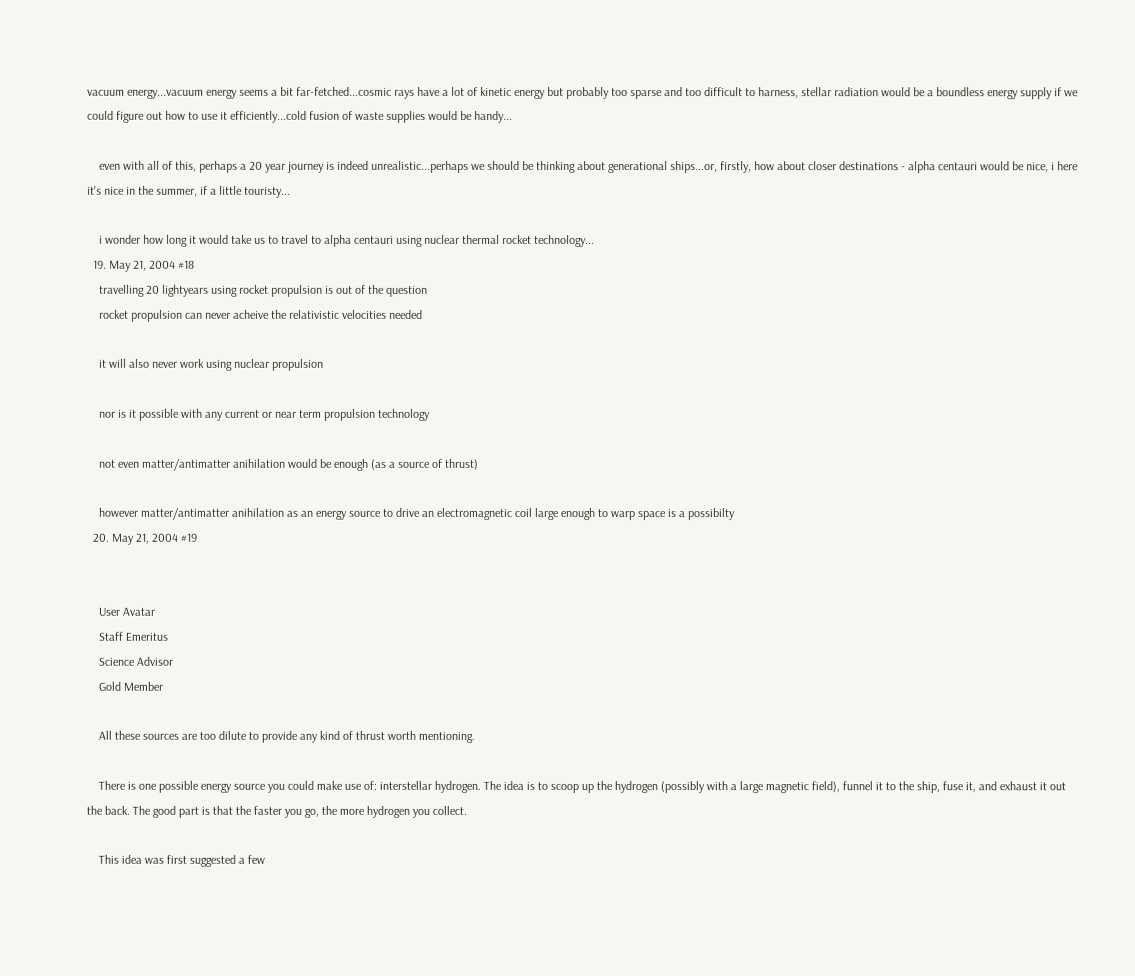vacuum energy...vacuum energy seems a bit far-fetched...cosmic rays have a lot of kinetic energy but probably too sparse and too difficult to harness, stellar radiation would be a boundless energy supply if we could figure out how to use it efficiently...cold fusion of waste supplies would be handy...

    even with all of this, perhaps a 20 year journey is indeed unrealistic...perhaps we should be thinking about generational ships...or, firstly, how about closer destinations - alpha centauri would be nice, i here it's nice in the summer, if a little touristy...

    i wonder how long it would take us to travel to alpha centauri using nuclear thermal rocket technology...
  19. May 21, 2004 #18
    travelling 20 lightyears using rocket propulsion is out of the question
    rocket propulsion can never acheive the relativistic velocities needed

    it will also never work using nuclear propulsion

    nor is it possible with any current or near term propulsion technology

    not even matter/antimatter anihilation would be enough (as a source of thrust)

    however matter/antimatter anihilation as an energy source to drive an electromagnetic coil large enough to warp space is a possibilty
  20. May 21, 2004 #19


    User Avatar
    Staff Emeritus
    Science Advisor
    Gold Member

    All these sources are too dilute to provide any kind of thrust worth mentioning.

    There is one possible energy source you could make use of: interstellar hydrogen. The idea is to scoop up the hydrogen (possibly with a large magnetic field), funnel it to the ship, fuse it, and exhaust it out the back. The good part is that the faster you go, the more hydrogen you collect.

    This idea was first suggested a few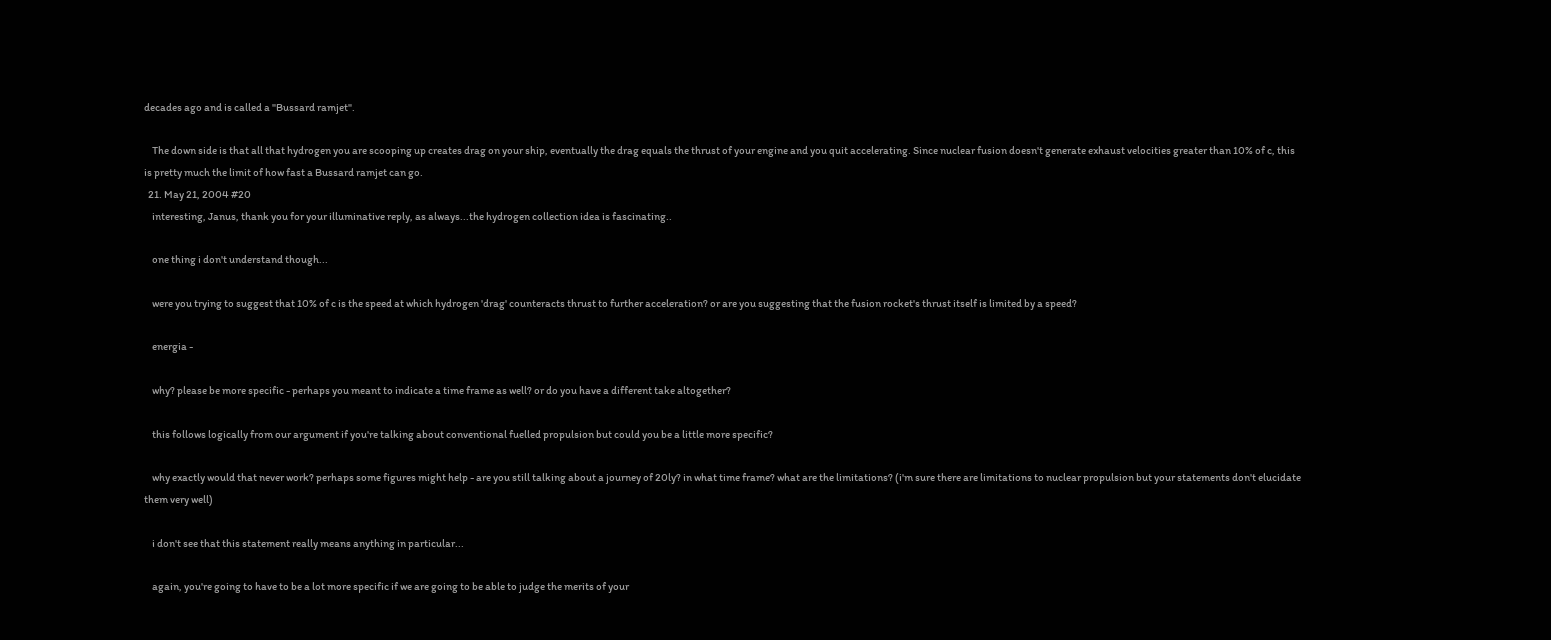decades ago and is called a "Bussard ramjet".

    The down side is that all that hydrogen you are scooping up creates drag on your ship, eventually the drag equals the thrust of your engine and you quit accelerating. Since nuclear fusion doesn't generate exhaust velocities greater than 10% of c, this is pretty much the limit of how fast a Bussard ramjet can go.
  21. May 21, 2004 #20
    interesting, Janus, thank you for your illuminative reply, as always...the hydrogen collection idea is fascinating..

    one thing i don't understand though...

    were you trying to suggest that 10% of c is the speed at which hydrogen 'drag' counteracts thrust to further acceleration? or are you suggesting that the fusion rocket's thrust itself is limited by a speed?

    energia -

    why? please be more specific - perhaps you meant to indicate a time frame as well? or do you have a different take altogether?

    this follows logically from our argument if you're talking about conventional fuelled propulsion but could you be a little more specific?

    why exactly would that never work? perhaps some figures might help - are you still talking about a journey of 20ly? in what time frame? what are the limitations? (i'm sure there are limitations to nuclear propulsion but your statements don't elucidate them very well)

    i don't see that this statement really means anything in particular...

    again, you're going to have to be a lot more specific if we are going to be able to judge the merits of your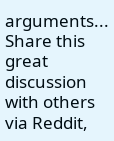arguments...
Share this great discussion with others via Reddit,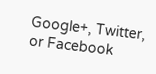Google+, Twitter, or Facebook